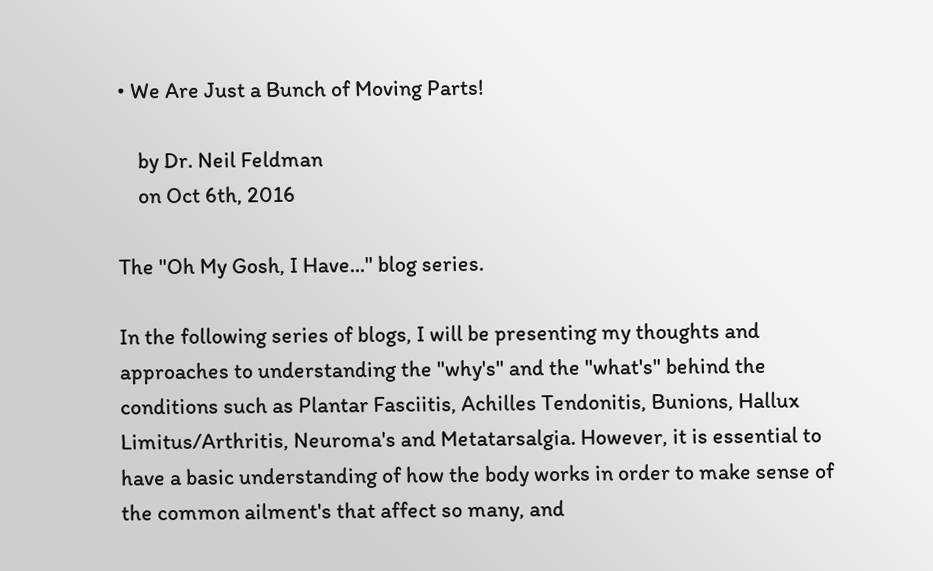• We Are Just a Bunch of Moving Parts!

    by Dr. Neil Feldman
    on Oct 6th, 2016

The "Oh My Gosh, I Have..." blog series.

In the following series of blogs, I will be presenting my thoughts and approaches to understanding the "why's" and the "what's" behind the conditions such as Plantar Fasciitis, Achilles Tendonitis, Bunions, Hallux Limitus/Arthritis, Neuroma's and Metatarsalgia. However, it is essential to have a basic understanding of how the body works in order to make sense of the common ailment's that affect so many, and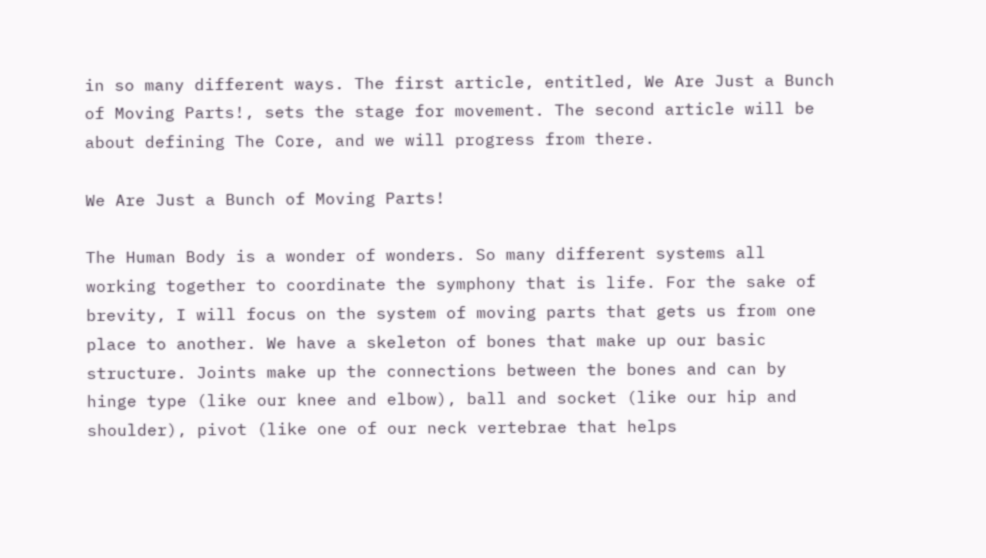in so many different ways. The first article, entitled, We Are Just a Bunch of Moving Parts!, sets the stage for movement. The second article will be about defining The Core, and we will progress from there.

We Are Just a Bunch of Moving Parts!

The Human Body is a wonder of wonders. So many different systems all working together to coordinate the symphony that is life. For the sake of brevity, I will focus on the system of moving parts that gets us from one place to another. We have a skeleton of bones that make up our basic structure. Joints make up the connections between the bones and can by hinge type (like our knee and elbow), ball and socket (like our hip and shoulder), pivot (like one of our neck vertebrae that helps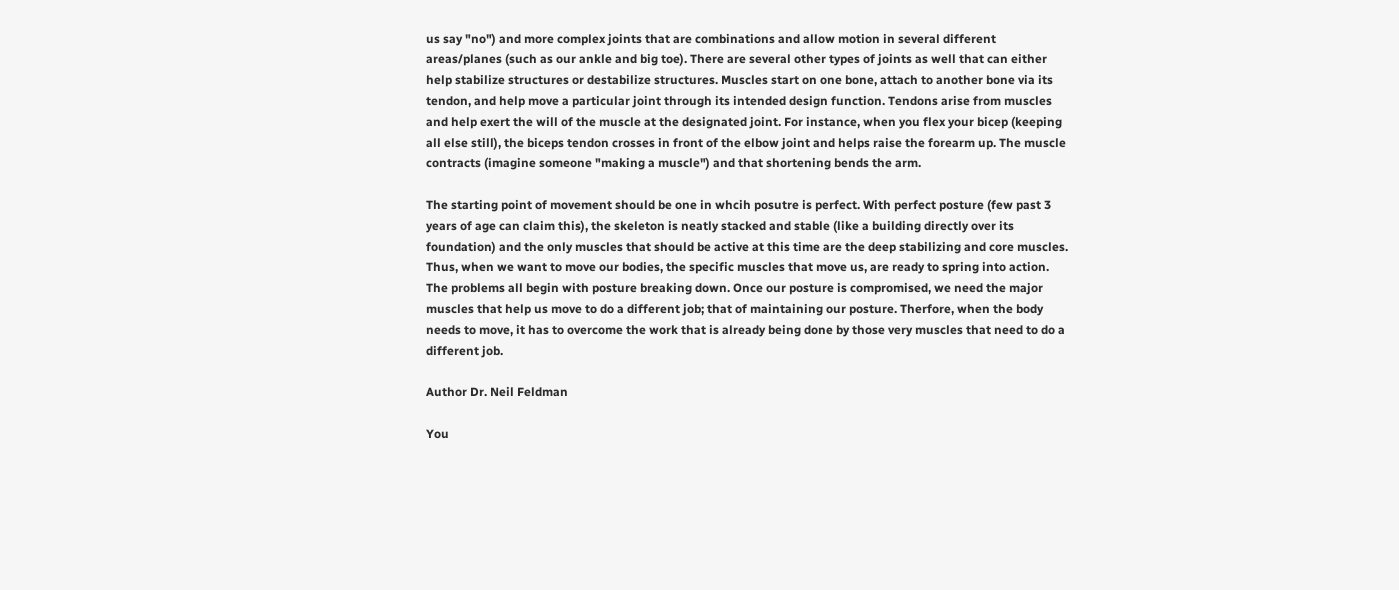us say "no") and more complex joints that are combinations and allow motion in several different areas/planes (such as our ankle and big toe). There are several other types of joints as well that can either help stabilize structures or destabilize structures. Muscles start on one bone, attach to another bone via its tendon, and help move a particular joint through its intended design function. Tendons arise from muscles and help exert the will of the muscle at the designated joint. For instance, when you flex your bicep (keeping all else still), the biceps tendon crosses in front of the elbow joint and helps raise the forearm up. The muscle contracts (imagine someone "making a muscle") and that shortening bends the arm.

The starting point of movement should be one in whcih posutre is perfect. With perfect posture (few past 3 years of age can claim this), the skeleton is neatly stacked and stable (like a building directly over its foundation) and the only muscles that should be active at this time are the deep stabilizing and core muscles. Thus, when we want to move our bodies, the specific muscles that move us, are ready to spring into action. The problems all begin with posture breaking down. Once our posture is compromised, we need the major muscles that help us move to do a different job; that of maintaining our posture. Therfore, when the body needs to move, it has to overcome the work that is already being done by those very muscles that need to do a different job.

Author Dr. Neil Feldman

You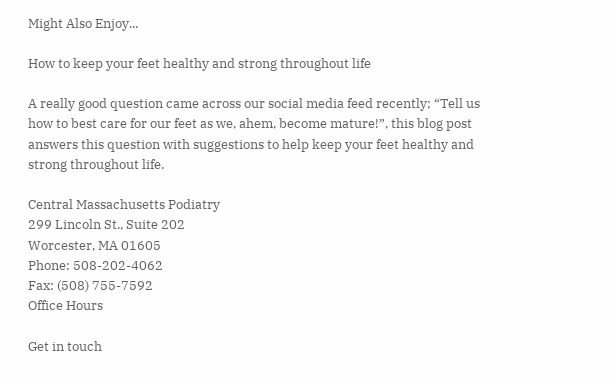Might Also Enjoy...

How to keep your feet healthy and strong throughout life

A really good question came across our social media feed recently; “Tell us how to best care for our feet as we, ahem, become mature!”, this blog post answers this question with suggestions to help keep your feet healthy and strong throughout life.

Central Massachusetts Podiatry
299 Lincoln St., Suite 202
Worcester, MA 01605
Phone: 508-202-4062
Fax: (508) 755-7592
Office Hours

Get in touch